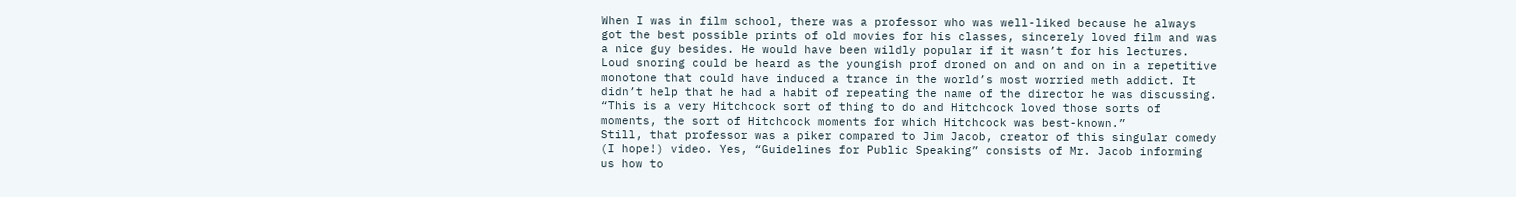When I was in film school, there was a professor who was well-liked because he always got the best possible prints of old movies for his classes, sincerely loved film and was a nice guy besides. He would have been wildly popular if it wasn’t for his lectures. Loud snoring could be heard as the youngish prof droned on and on and on in a repetitive monotone that could have induced a trance in the world’s most worried meth addict. It didn’t help that he had a habit of repeating the name of the director he was discussing. “This is a very Hitchcock sort of thing to do and Hitchcock loved those sorts of moments, the sort of Hitchcock moments for which Hitchcock was best-known.”
Still, that professor was a piker compared to Jim Jacob, creator of this singular comedy (I hope!) video. Yes, “Guidelines for Public Speaking” consists of Mr. Jacob informing us how to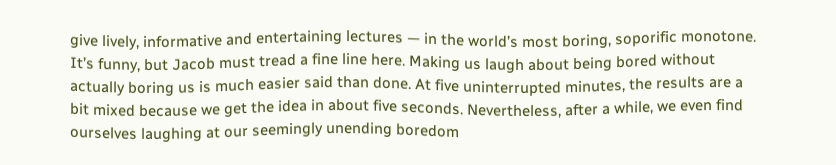give lively, informative and entertaining lectures — in the world’s most boring, soporific monotone.
It’s funny, but Jacob must tread a fine line here. Making us laugh about being bored without actually boring us is much easier said than done. At five uninterrupted minutes, the results are a bit mixed because we get the idea in about five seconds. Nevertheless, after a while, we even find ourselves laughing at our seemingly unending boredom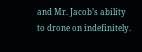and Mr. Jacob’s ability to drone on indefinitely.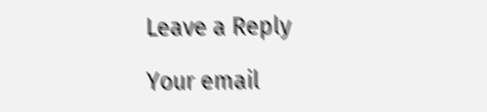Leave a Reply

Your email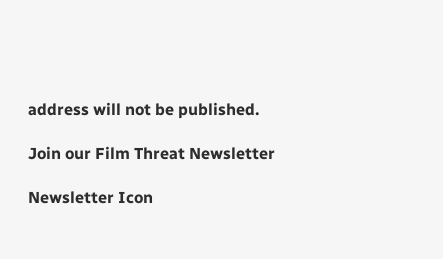address will not be published.

Join our Film Threat Newsletter

Newsletter Icon